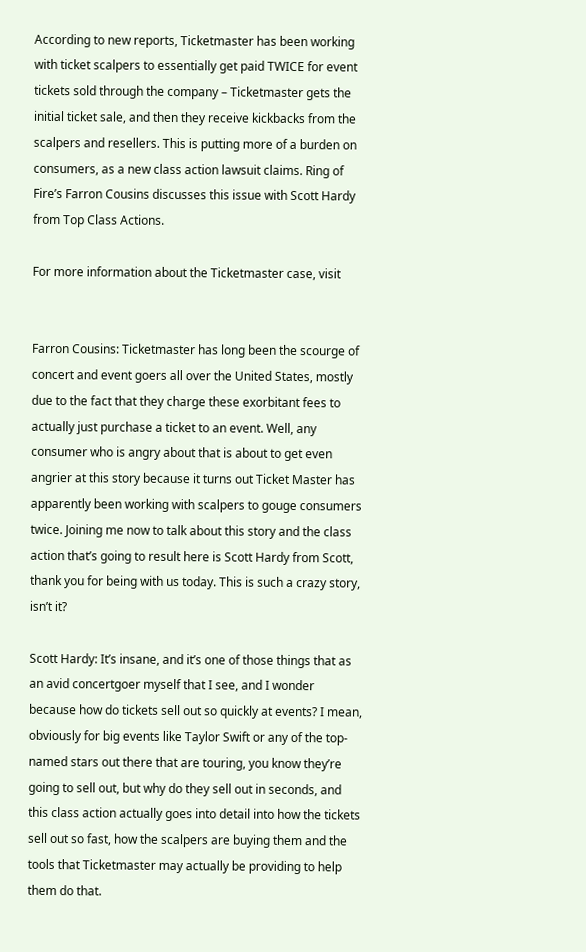According to new reports, Ticketmaster has been working with ticket scalpers to essentially get paid TWICE for event tickets sold through the company – Ticketmaster gets the initial ticket sale, and then they receive kickbacks from the scalpers and resellers. This is putting more of a burden on consumers, as a new class action lawsuit claims. Ring of Fire’s Farron Cousins discusses this issue with Scott Hardy from Top Class Actions.

For more information about the Ticketmaster case, visit


Farron Cousins: Ticketmaster has long been the scourge of concert and event goers all over the United States, mostly due to the fact that they charge these exorbitant fees to actually just purchase a ticket to an event. Well, any consumer who is angry about that is about to get even angrier at this story because it turns out Ticket Master has apparently been working with scalpers to gouge consumers twice. Joining me now to talk about this story and the class action that’s going to result here is Scott Hardy from Scott, thank you for being with us today. This is such a crazy story, isn’t it?

Scott Hardy: It’s insane, and it’s one of those things that as an avid concertgoer myself that I see, and I wonder because how do tickets sell out so quickly at events? I mean, obviously for big events like Taylor Swift or any of the top-named stars out there that are touring, you know they’re going to sell out, but why do they sell out in seconds, and this class action actually goes into detail into how the tickets sell out so fast, how the scalpers are buying them and the tools that Ticketmaster may actually be providing to help them do that.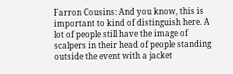Farron Cousins: And you know, this is important to kind of distinguish here. A lot of people still have the image of scalpers in their head of people standing outside the event with a jacket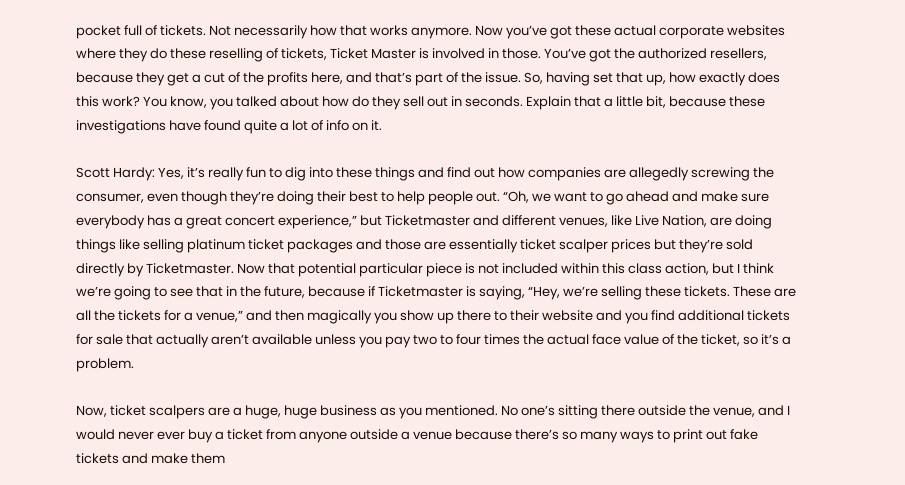pocket full of tickets. Not necessarily how that works anymore. Now you’ve got these actual corporate websites where they do these reselling of tickets, Ticket Master is involved in those. You’ve got the authorized resellers, because they get a cut of the profits here, and that’s part of the issue. So, having set that up, how exactly does this work? You know, you talked about how do they sell out in seconds. Explain that a little bit, because these investigations have found quite a lot of info on it.

Scott Hardy: Yes, it’s really fun to dig into these things and find out how companies are allegedly screwing the consumer, even though they’re doing their best to help people out. “Oh, we want to go ahead and make sure everybody has a great concert experience,” but Ticketmaster and different venues, like Live Nation, are doing things like selling platinum ticket packages and those are essentially ticket scalper prices but they’re sold directly by Ticketmaster. Now that potential particular piece is not included within this class action, but I think we’re going to see that in the future, because if Ticketmaster is saying, “Hey, we’re selling these tickets. These are all the tickets for a venue,” and then magically you show up there to their website and you find additional tickets for sale that actually aren’t available unless you pay two to four times the actual face value of the ticket, so it’s a problem.

Now, ticket scalpers are a huge, huge business as you mentioned. No one’s sitting there outside the venue, and I would never ever buy a ticket from anyone outside a venue because there’s so many ways to print out fake tickets and make them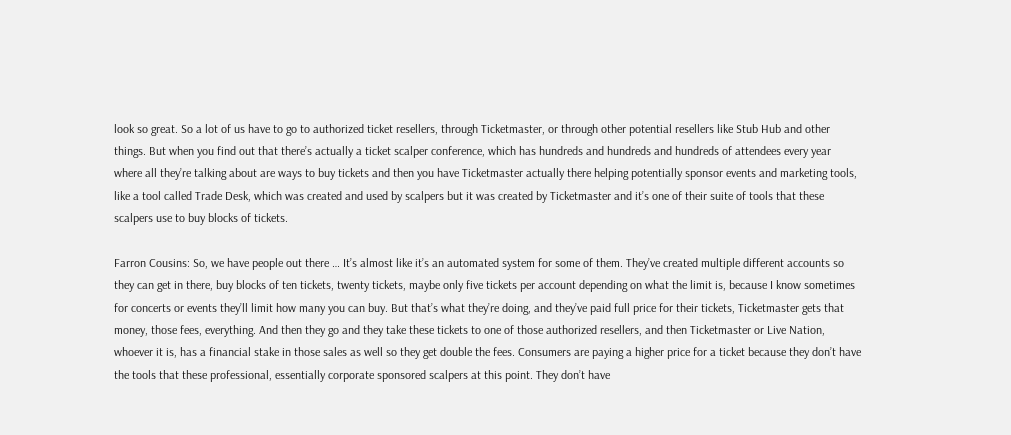look so great. So a lot of us have to go to authorized ticket resellers, through Ticketmaster, or through other potential resellers like Stub Hub and other things. But when you find out that there’s actually a ticket scalper conference, which has hundreds and hundreds and hundreds of attendees every year where all they’re talking about are ways to buy tickets and then you have Ticketmaster actually there helping potentially sponsor events and marketing tools, like a tool called Trade Desk, which was created and used by scalpers but it was created by Ticketmaster and it’s one of their suite of tools that these scalpers use to buy blocks of tickets.

Farron Cousins: So, we have people out there … It’s almost like it’s an automated system for some of them. They’ve created multiple different accounts so they can get in there, buy blocks of ten tickets, twenty tickets, maybe only five tickets per account depending on what the limit is, because I know sometimes for concerts or events they’ll limit how many you can buy. But that’s what they’re doing, and they’ve paid full price for their tickets, Ticketmaster gets that money, those fees, everything. And then they go and they take these tickets to one of those authorized resellers, and then Ticketmaster or Live Nation, whoever it is, has a financial stake in those sales as well so they get double the fees. Consumers are paying a higher price for a ticket because they don’t have the tools that these professional, essentially corporate sponsored scalpers at this point. They don’t have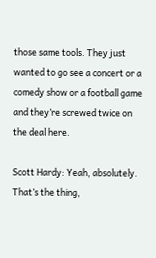those same tools. They just wanted to go see a concert or a comedy show or a football game and they’re screwed twice on the deal here.

Scott Hardy: Yeah, absolutely. That’s the thing,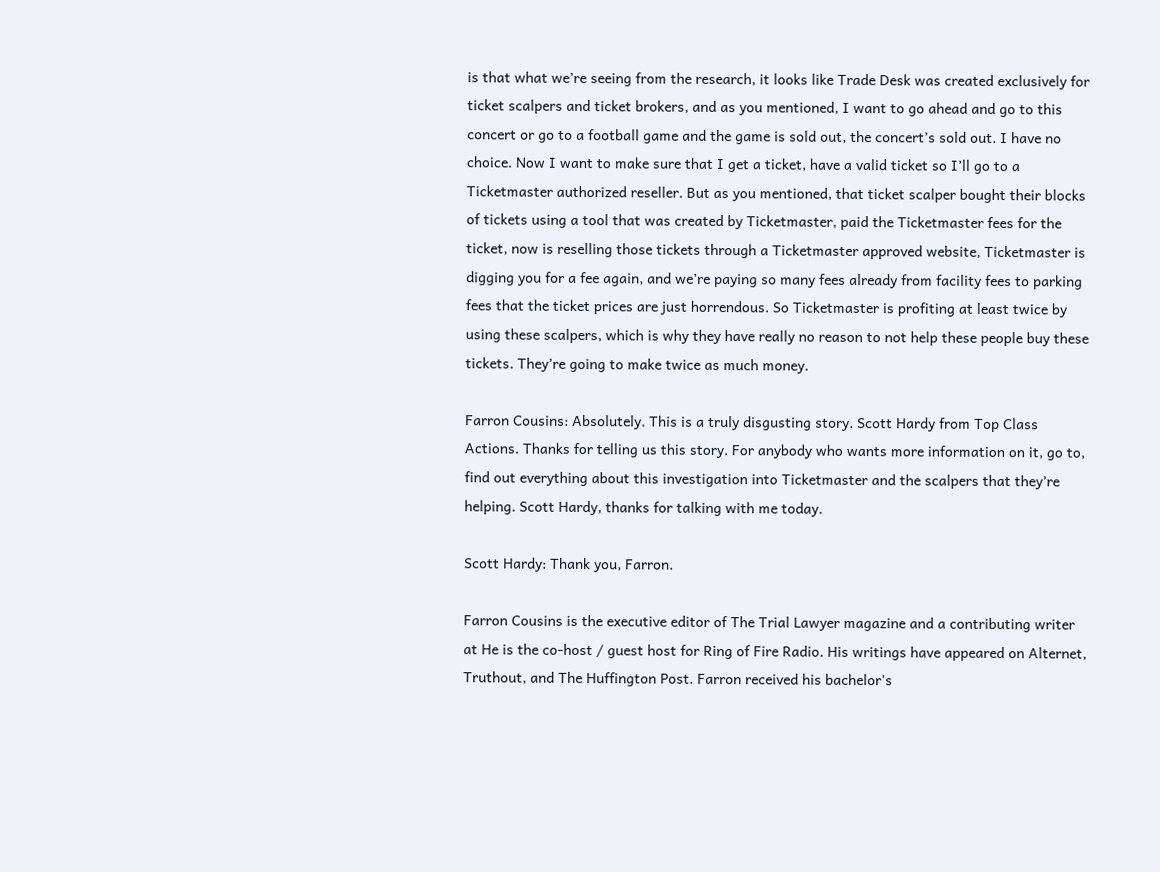is that what we’re seeing from the research, it looks like Trade Desk was created exclusively for ticket scalpers and ticket brokers, and as you mentioned, I want to go ahead and go to this concert or go to a football game and the game is sold out, the concert’s sold out. I have no choice. Now I want to make sure that I get a ticket, have a valid ticket so I’ll go to a Ticketmaster authorized reseller. But as you mentioned, that ticket scalper bought their blocks of tickets using a tool that was created by Ticketmaster, paid the Ticketmaster fees for the ticket, now is reselling those tickets through a Ticketmaster approved website, Ticketmaster is digging you for a fee again, and we’re paying so many fees already from facility fees to parking fees that the ticket prices are just horrendous. So Ticketmaster is profiting at least twice by using these scalpers, which is why they have really no reason to not help these people buy these tickets. They’re going to make twice as much money.

Farron Cousins: Absolutely. This is a truly disgusting story. Scott Hardy from Top Class Actions. Thanks for telling us this story. For anybody who wants more information on it, go to, find out everything about this investigation into Ticketmaster and the scalpers that they’re helping. Scott Hardy, thanks for talking with me today.

Scott Hardy: Thank you, Farron.

Farron Cousins is the executive editor of The Trial Lawyer magazine and a contributing writer at He is the co-host / guest host for Ring of Fire Radio. His writings have appeared on Alternet, Truthout, and The Huffington Post. Farron received his bachelor's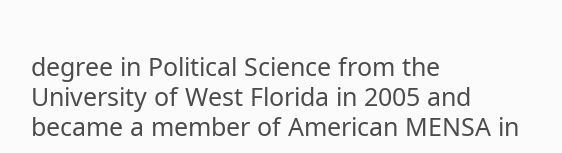degree in Political Science from the University of West Florida in 2005 and became a member of American MENSA in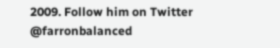2009. Follow him on Twitter @farronbalanced